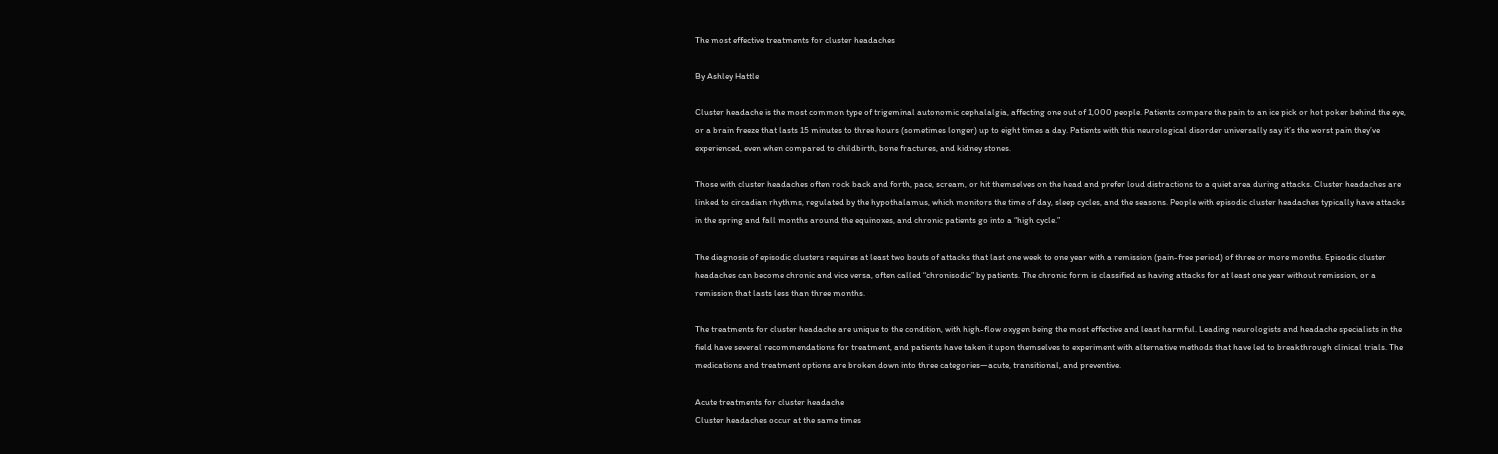The most effective treatments for cluster headaches

By Ashley Hattle

Cluster headache is the most common type of trigeminal autonomic cephalalgia, affecting one out of 1,000 people. Patients compare the pain to an ice pick or hot poker behind the eye, or a brain freeze that lasts 15 minutes to three hours (sometimes longer) up to eight times a day. Patients with this neurological disorder universally say it’s the worst pain they’ve experienced, even when compared to childbirth, bone fractures, and kidney stones.

Those with cluster headaches often rock back and forth, pace, scream, or hit themselves on the head and prefer loud distractions to a quiet area during attacks. Cluster headaches are linked to circadian rhythms, regulated by the hypothalamus, which monitors the time of day, sleep cycles, and the seasons. People with episodic cluster headaches typically have attacks in the spring and fall months around the equinoxes, and chronic patients go into a “high cycle.”

The diagnosis of episodic clusters requires at least two bouts of attacks that last one week to one year with a remission (pain-free period) of three or more months. Episodic cluster headaches can become chronic and vice versa, often called “chronisodic” by patients. The chronic form is classified as having attacks for at least one year without remission, or a remission that lasts less than three months.

The treatments for cluster headache are unique to the condition, with high-flow oxygen being the most effective and least harmful. Leading neurologists and headache specialists in the field have several recommendations for treatment, and patients have taken it upon themselves to experiment with alternative methods that have led to breakthrough clinical trials. The medications and treatment options are broken down into three categories—acute, transitional, and preventive.

Acute treatments for cluster headache
Cluster headaches occur at the same times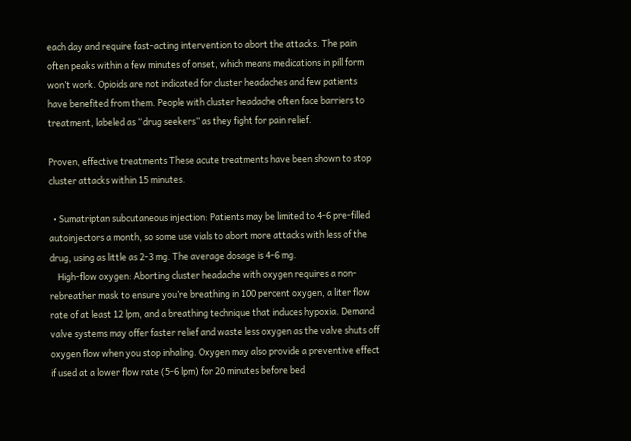each day and require fast-acting intervention to abort the attacks. The pain often peaks within a few minutes of onset, which means medications in pill form won’t work. Opioids are not indicated for cluster headaches and few patients have benefited from them. People with cluster headache often face barriers to treatment, labeled as “drug seekers” as they fight for pain relief.

Proven, effective treatments These acute treatments have been shown to stop cluster attacks within 15 minutes.

  • Sumatriptan subcutaneous injection: Patients may be limited to 4-6 pre-filled autoinjectors a month, so some use vials to abort more attacks with less of the drug, using as little as 2-3 mg. The average dosage is 4-6 mg.
    High-flow oxygen: Aborting cluster headache with oxygen requires a non-rebreather mask to ensure you’re breathing in 100 percent oxygen, a liter flow rate of at least 12 lpm, and a breathing technique that induces hypoxia. Demand valve systems may offer faster relief and waste less oxygen as the valve shuts off oxygen flow when you stop inhaling. Oxygen may also provide a preventive effect if used at a lower flow rate (5-6 lpm) for 20 minutes before bed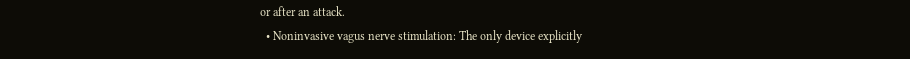or after an attack.
  • Noninvasive vagus nerve stimulation: The only device explicitly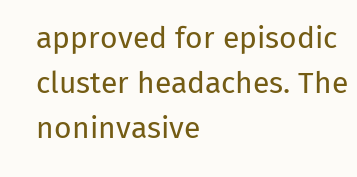approved for episodic cluster headaches. The noninvasive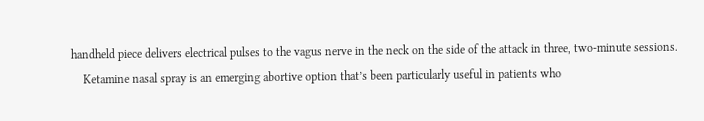handheld piece delivers electrical pulses to the vagus nerve in the neck on the side of the attack in three, two-minute sessions.
    Ketamine nasal spray is an emerging abortive option that’s been particularly useful in patients who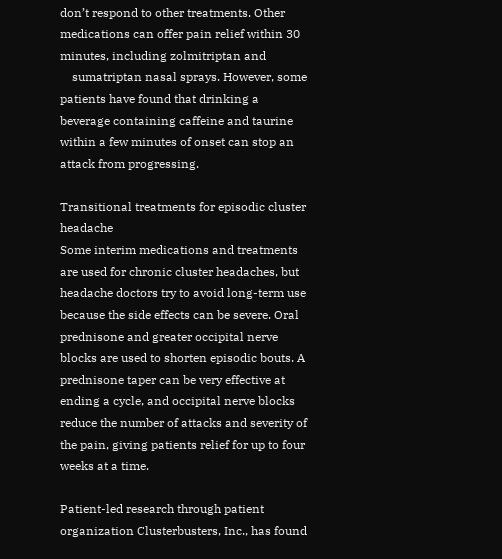don’t respond to other treatments. Other medications can offer pain relief within 30 minutes, including zolmitriptan and
    sumatriptan nasal sprays. However, some patients have found that drinking a beverage containing caffeine and taurine within a few minutes of onset can stop an attack from progressing.

Transitional treatments for episodic cluster headache
Some interim medications and treatments are used for chronic cluster headaches, but headache doctors try to avoid long-term use because the side effects can be severe. Oral prednisone and greater occipital nerve blocks are used to shorten episodic bouts. A prednisone taper can be very effective at ending a cycle, and occipital nerve blocks reduce the number of attacks and severity of the pain, giving patients relief for up to four weeks at a time.

Patient-led research through patient organization Clusterbusters, Inc., has found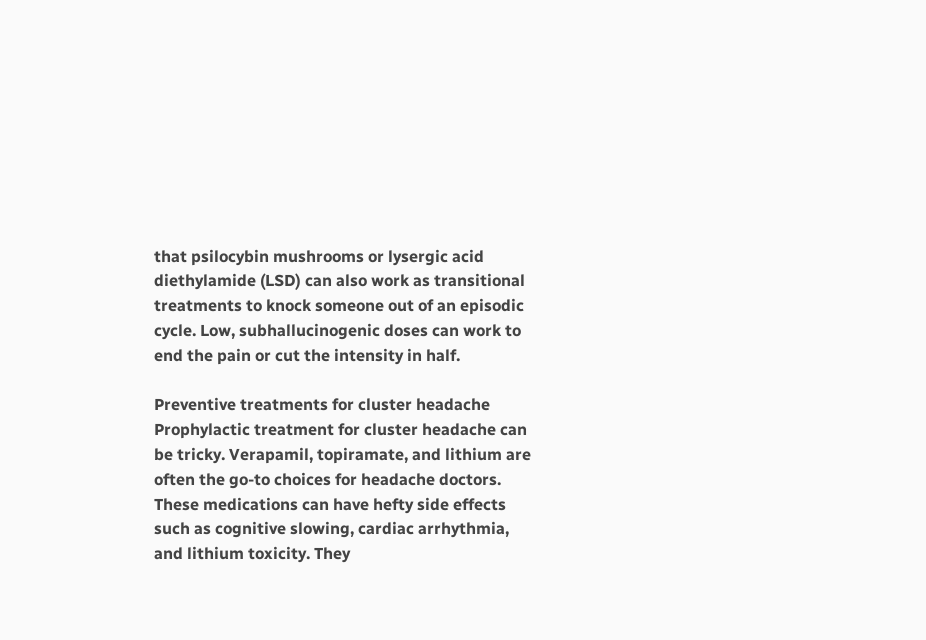that psilocybin mushrooms or lysergic acid diethylamide (LSD) can also work as transitional treatments to knock someone out of an episodic cycle. Low, subhallucinogenic doses can work to end the pain or cut the intensity in half.

Preventive treatments for cluster headache
Prophylactic treatment for cluster headache can be tricky. Verapamil, topiramate, and lithium are often the go-to choices for headache doctors. These medications can have hefty side effects such as cognitive slowing, cardiac arrhythmia, and lithium toxicity. They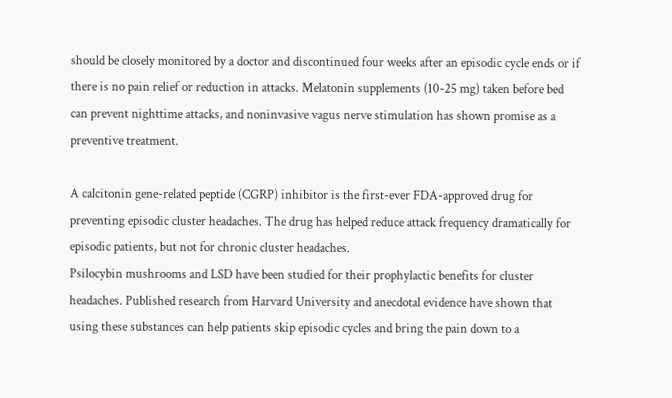should be closely monitored by a doctor and discontinued four weeks after an episodic cycle ends or if there is no pain relief or reduction in attacks. Melatonin supplements (10-25 mg) taken before bed can prevent nighttime attacks, and noninvasive vagus nerve stimulation has shown promise as a preventive treatment.

A calcitonin gene-related peptide (CGRP) inhibitor is the first-ever FDA-approved drug for preventing episodic cluster headaches. The drug has helped reduce attack frequency dramatically for episodic patients, but not for chronic cluster headaches.
Psilocybin mushrooms and LSD have been studied for their prophylactic benefits for cluster headaches. Published research from Harvard University and anecdotal evidence have shown that using these substances can help patients skip episodic cycles and bring the pain down to a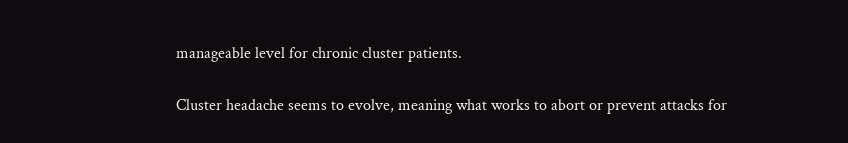manageable level for chronic cluster patients.

Cluster headache seems to evolve, meaning what works to abort or prevent attacks for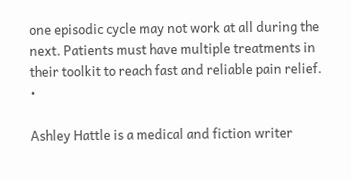one episodic cycle may not work at all during the next. Patients must have multiple treatments in their toolkit to reach fast and reliable pain relief. •

Ashley Hattle is a medical and fiction writer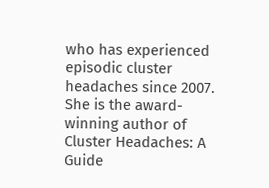who has experienced episodic cluster headaches since 2007. She is the award-winning author of Cluster Headaches: A Guide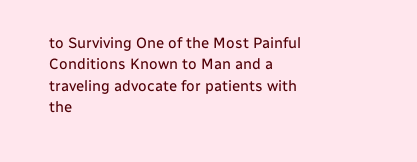to Surviving One of the Most Painful Conditions Known to Man and a traveling advocate for patients with the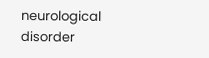neurological disorder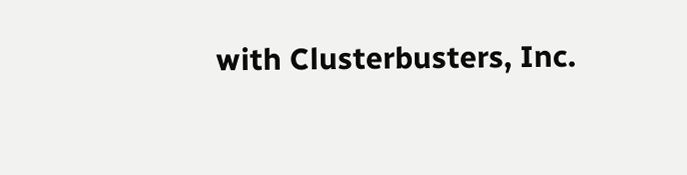with Clusterbusters, Inc.